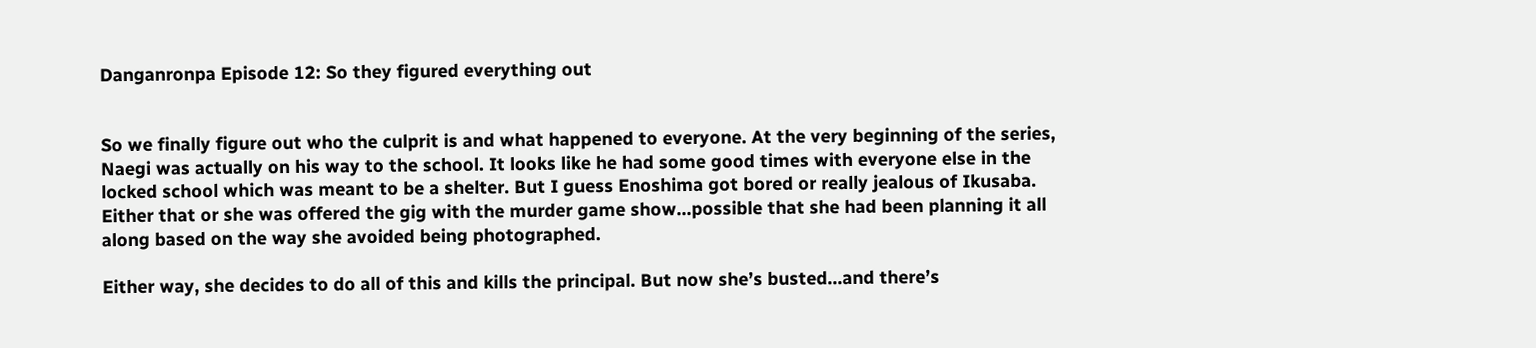Danganronpa Episode 12: So they figured everything out


So we finally figure out who the culprit is and what happened to everyone. At the very beginning of the series, Naegi was actually on his way to the school. It looks like he had some good times with everyone else in the locked school which was meant to be a shelter. But I guess Enoshima got bored or really jealous of Ikusaba. Either that or she was offered the gig with the murder game show…possible that she had been planning it all along based on the way she avoided being photographed.

Either way, she decides to do all of this and kills the principal. But now she’s busted…and there’s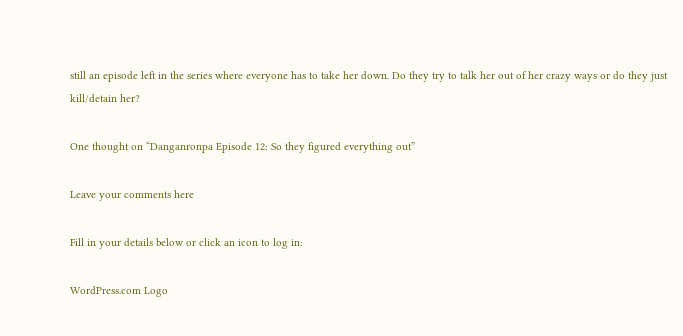still an episode left in the series where everyone has to take her down. Do they try to talk her out of her crazy ways or do they just kill/detain her?

One thought on “Danganronpa Episode 12: So they figured everything out”

Leave your comments here

Fill in your details below or click an icon to log in:

WordPress.com Logo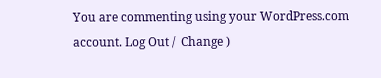You are commenting using your WordPress.com account. Log Out /  Change )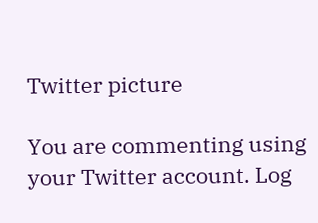Twitter picture

You are commenting using your Twitter account. Log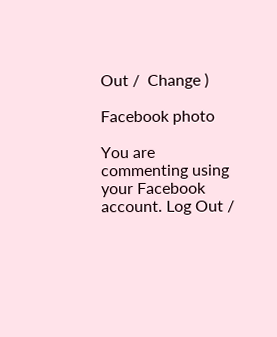Out /  Change )

Facebook photo

You are commenting using your Facebook account. Log Out /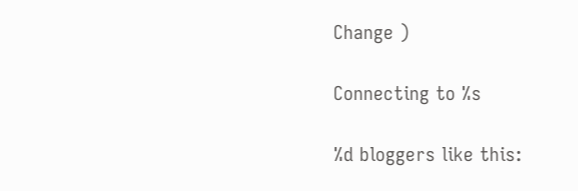Change )

Connecting to %s

%d bloggers like this: